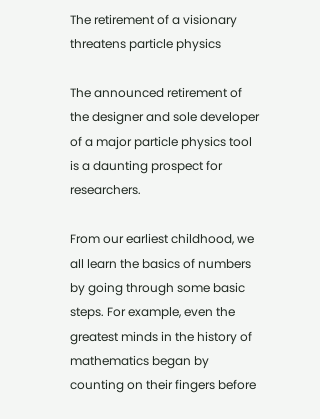The retirement of a visionary threatens particle physics

The announced retirement of the designer and sole developer of a major particle physics tool is a daunting prospect for researchers.

From our earliest childhood, we all learn the basics of numbers by going through some basic steps. For example, even the greatest minds in the history of mathematics began by counting on their fingers before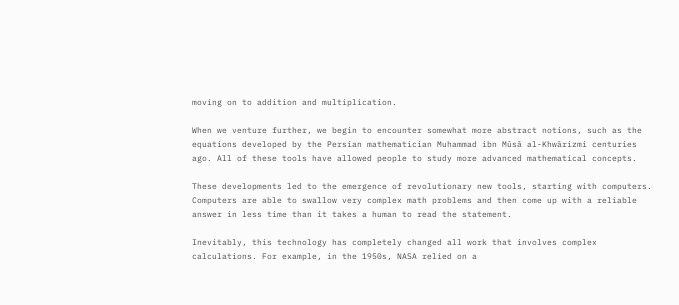moving on to addition and multiplication.

When we venture further, we begin to encounter somewhat more abstract notions, such as the equations developed by the Persian mathematician Muhammad ibn Mūsā al-Khwārizmi centuries ago. All of these tools have allowed people to study more advanced mathematical concepts.

These developments led to the emergence of revolutionary new tools, starting with computers. Computers are able to swallow very complex math problems and then come up with a reliable answer in less time than it takes a human to read the statement.

Inevitably, this technology has completely changed all work that involves complex calculations. For example, in the 1950s, NASA relied on a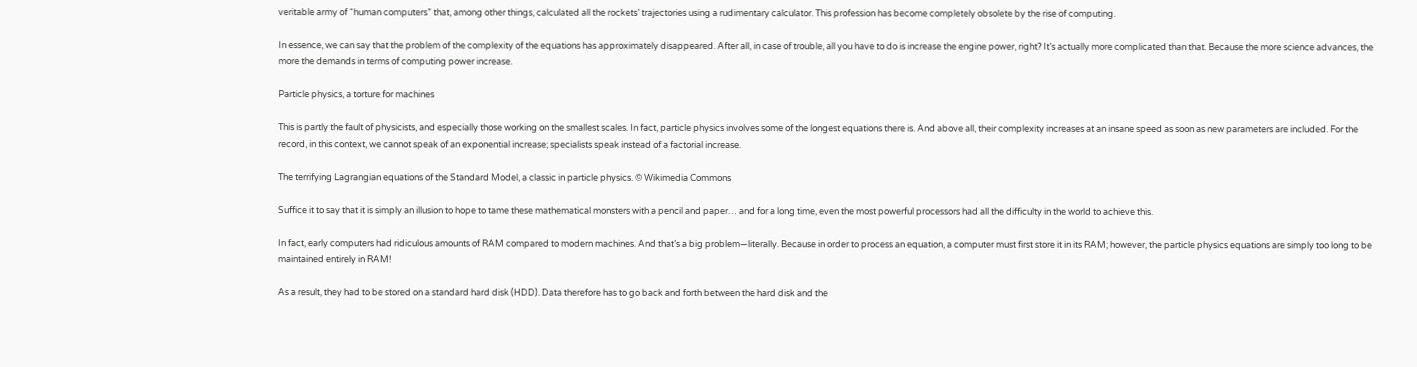veritable army of “human computers” that, among other things, calculated all the rockets’ trajectories using a rudimentary calculator. This profession has become completely obsolete by the rise of computing.

In essence, we can say that the problem of the complexity of the equations has approximately disappeared. After all, in case of trouble, all you have to do is increase the engine power, right? It’s actually more complicated than that. Because the more science advances, the more the demands in terms of computing power increase.

Particle physics, a torture for machines

This is partly the fault of physicists, and especially those working on the smallest scales. In fact, particle physics involves some of the longest equations there is. And above all, their complexity increases at an insane speed as soon as new parameters are included. For the record, in this context, we cannot speak of an exponential increase; specialists speak instead of a factorial increase.

The terrifying Lagrangian equations of the Standard Model, a classic in particle physics. © Wikimedia Commons

Suffice it to say that it is simply an illusion to hope to tame these mathematical monsters with a pencil and paper… and for a long time, even the most powerful processors had all the difficulty in the world to achieve this.

In fact, early computers had ridiculous amounts of RAM compared to modern machines. And that’s a big problem—literally. Because in order to process an equation, a computer must first store it in its RAM; however, the particle physics equations are simply too long to be maintained entirely in RAM!

As a result, they had to be stored on a standard hard disk (HDD). Data therefore has to go back and forth between the hard disk and the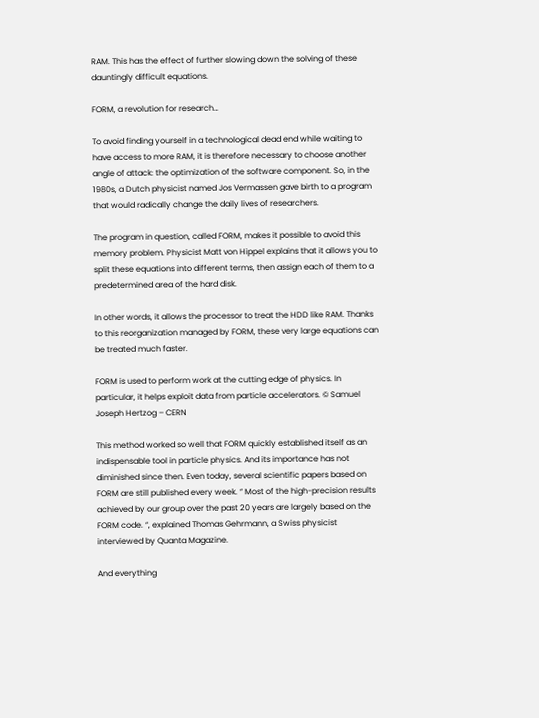RAM. This has the effect of further slowing down the solving of these dauntingly difficult equations.

FORM, a revolution for research…

To avoid finding yourself in a technological dead end while waiting to have access to more RAM, it is therefore necessary to choose another angle of attack: the optimization of the software component. So, in the 1980s, a Dutch physicist named Jos Vermassen gave birth to a program that would radically change the daily lives of researchers.

The program in question, called FORM, makes it possible to avoid this memory problem. Physicist Matt von Hippel explains that it allows you to split these equations into different terms, then assign each of them to a predetermined area of the hard disk.

In other words, it allows the processor to treat the HDD like RAM. Thanks to this reorganization managed by FORM, these very large equations can be treated much faster.

FORM is used to perform work at the cutting edge of physics. In particular, it helps exploit data from particle accelerators. © Samuel Joseph Hertzog – CERN

This method worked so well that FORM quickly established itself as an indispensable tool in particle physics. And its importance has not diminished since then. Even today, several scientific papers based on FORM are still published every week. “ Most of the high-precision results achieved by our group over the past 20 years are largely based on the FORM code. “, explained Thomas Gehrmann, a Swiss physicist interviewed by Quanta Magazine.

And everything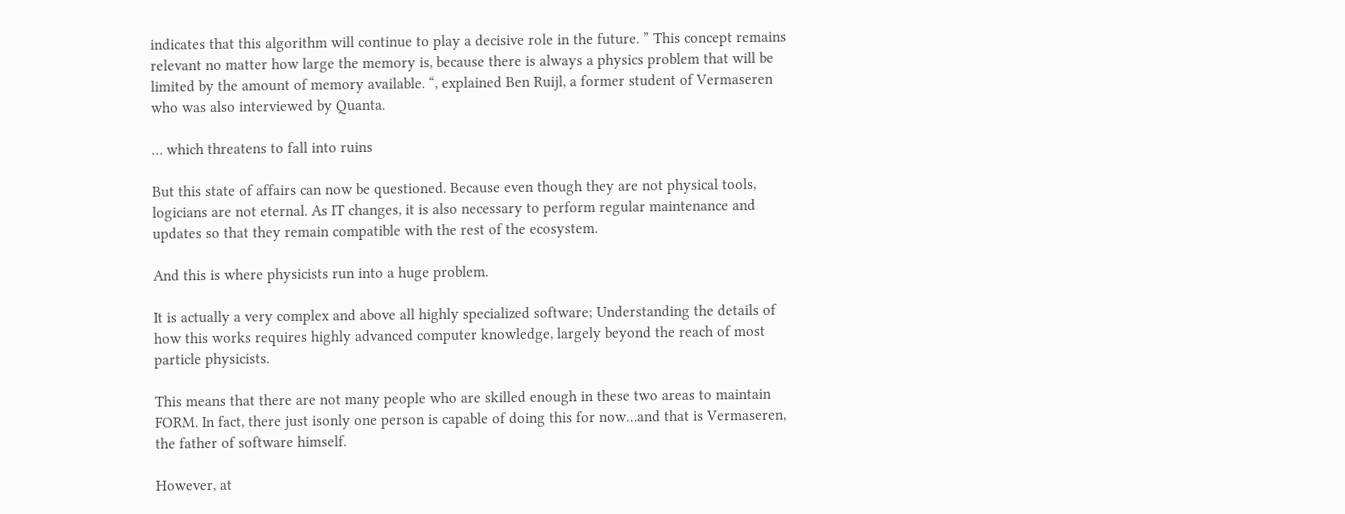indicates that this algorithm will continue to play a decisive role in the future. ” This concept remains relevant no matter how large the memory is, because there is always a physics problem that will be limited by the amount of memory available. “, explained Ben Ruijl, a former student of Vermaseren who was also interviewed by Quanta.

… which threatens to fall into ruins

But this state of affairs can now be questioned. Because even though they are not physical tools, logicians are not eternal. As IT changes, it is also necessary to perform regular maintenance and updates so that they remain compatible with the rest of the ecosystem.

And this is where physicists run into a huge problem.

It is actually a very complex and above all highly specialized software; Understanding the details of how this works requires highly advanced computer knowledge, largely beyond the reach of most particle physicists.

This means that there are not many people who are skilled enough in these two areas to maintain FORM. In fact, there just isonly one person is capable of doing this for now…and that is Vermaseren, the father of software himself.

However, at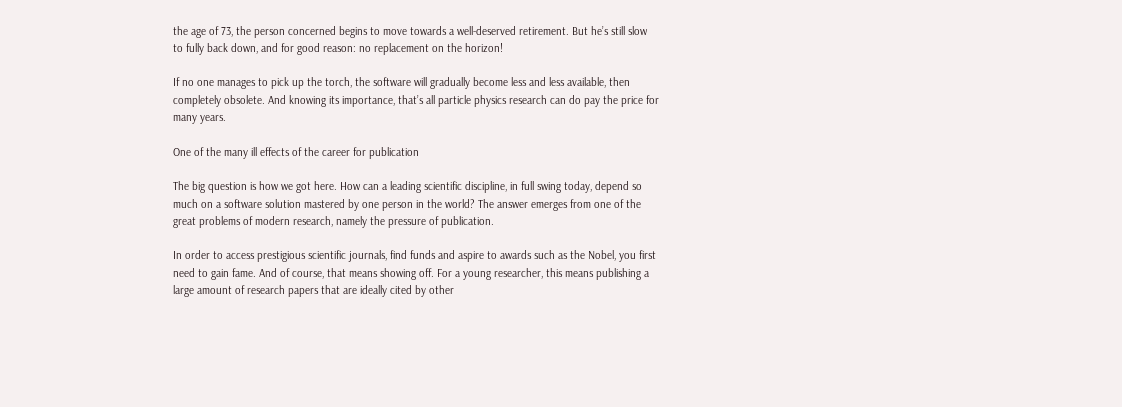the age of 73, the person concerned begins to move towards a well-deserved retirement. But he’s still slow to fully back down, and for good reason: no replacement on the horizon!

If no one manages to pick up the torch, the software will gradually become less and less available, then completely obsolete. And knowing its importance, that’s all particle physics research can do pay the price for many years.

One of the many ill effects of the career for publication

The big question is how we got here. How can a leading scientific discipline, in full swing today, depend so much on a software solution mastered by one person in the world? The answer emerges from one of the great problems of modern research, namely the pressure of publication.

In order to access prestigious scientific journals, find funds and aspire to awards such as the Nobel, you first need to gain fame. And of course, that means showing off. For a young researcher, this means publishing a large amount of research papers that are ideally cited by other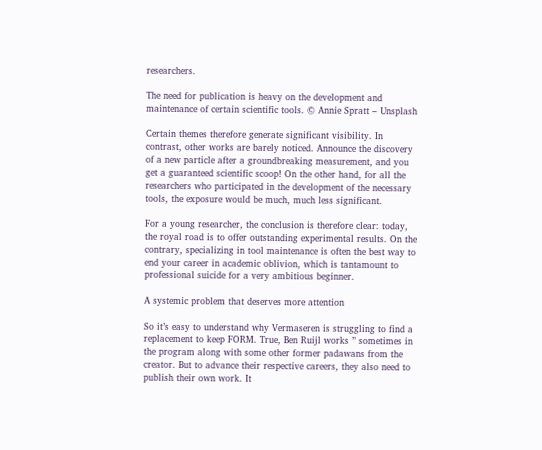researchers.

The need for publication is heavy on the development and maintenance of certain scientific tools. © Annie Spratt – Unsplash

Certain themes therefore generate significant visibility. In contrast, other works are barely noticed. Announce the discovery of a new particle after a groundbreaking measurement, and you get a guaranteed scientific scoop! On the other hand, for all the researchers who participated in the development of the necessary tools, the exposure would be much, much less significant.

For a young researcher, the conclusion is therefore clear: today, the royal road is to offer outstanding experimental results. On the contrary, specializing in tool maintenance is often the best way to end your career in academic oblivion, which is tantamount to professional suicide for a very ambitious beginner.

A systemic problem that deserves more attention

So it’s easy to understand why Vermaseren is struggling to find a replacement to keep FORM. True, Ben Ruijl works ” sometimes in the program along with some other former padawans from the creator. But to advance their respective careers, they also need to publish their own work. It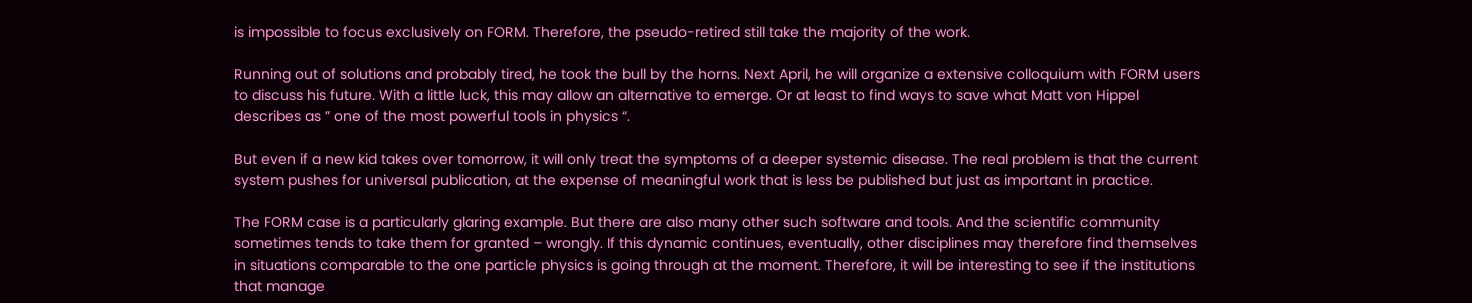is impossible to focus exclusively on FORM. Therefore, the pseudo-retired still take the majority of the work.

Running out of solutions and probably tired, he took the bull by the horns. Next April, he will organize a extensive colloquium with FORM users to discuss his future. With a little luck, this may allow an alternative to emerge. Or at least to find ways to save what Matt von Hippel describes as ” one of the most powerful tools in physics “.

But even if a new kid takes over tomorrow, it will only treat the symptoms of a deeper systemic disease. The real problem is that the current system pushes for universal publication, at the expense of meaningful work that is less be published but just as important in practice.

The FORM case is a particularly glaring example. But there are also many other such software and tools. And the scientific community sometimes tends to take them for granted – wrongly. If this dynamic continues, eventually, other disciplines may therefore find themselves in situations comparable to the one particle physics is going through at the moment. Therefore, it will be interesting to see if the institutions that manage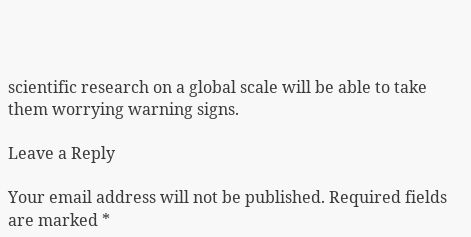scientific research on a global scale will be able to take them worrying warning signs.

Leave a Reply

Your email address will not be published. Required fields are marked *